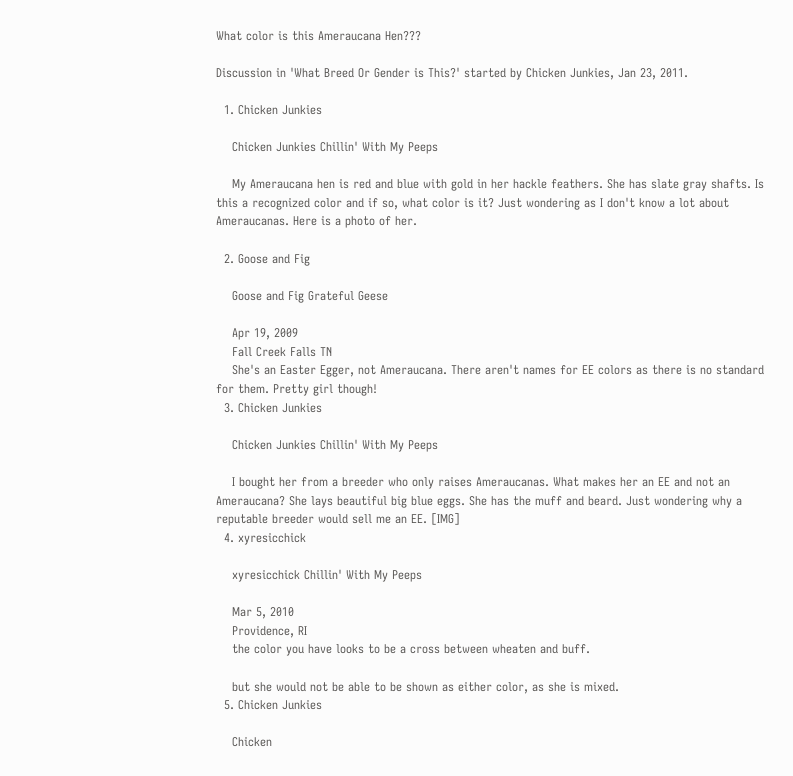What color is this Ameraucana Hen???

Discussion in 'What Breed Or Gender is This?' started by Chicken Junkies, Jan 23, 2011.

  1. Chicken Junkies

    Chicken Junkies Chillin' With My Peeps

    My Ameraucana hen is red and blue with gold in her hackle feathers. She has slate gray shafts. Is this a recognized color and if so, what color is it? Just wondering as I don't know a lot about Ameraucanas. Here is a photo of her.

  2. Goose and Fig

    Goose and Fig Grateful Geese

    Apr 19, 2009
    Fall Creek Falls TN
    She's an Easter Egger, not Ameraucana. There aren't names for EE colors as there is no standard for them. Pretty girl though!
  3. Chicken Junkies

    Chicken Junkies Chillin' With My Peeps

    I bought her from a breeder who only raises Ameraucanas. What makes her an EE and not an Ameraucana? She lays beautiful big blue eggs. She has the muff and beard. Just wondering why a reputable breeder would sell me an EE. [IMG]
  4. xyresicchick

    xyresicchick Chillin' With My Peeps

    Mar 5, 2010
    Providence, RI
    the color you have looks to be a cross between wheaten and buff.

    but she would not be able to be shown as either color, as she is mixed.
  5. Chicken Junkies

    Chicken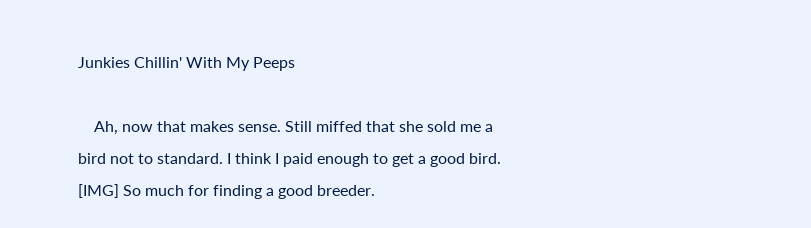Junkies Chillin' With My Peeps

    Ah, now that makes sense. Still miffed that she sold me a bird not to standard. I think I paid enough to get a good bird. [IMG] So much for finding a good breeder.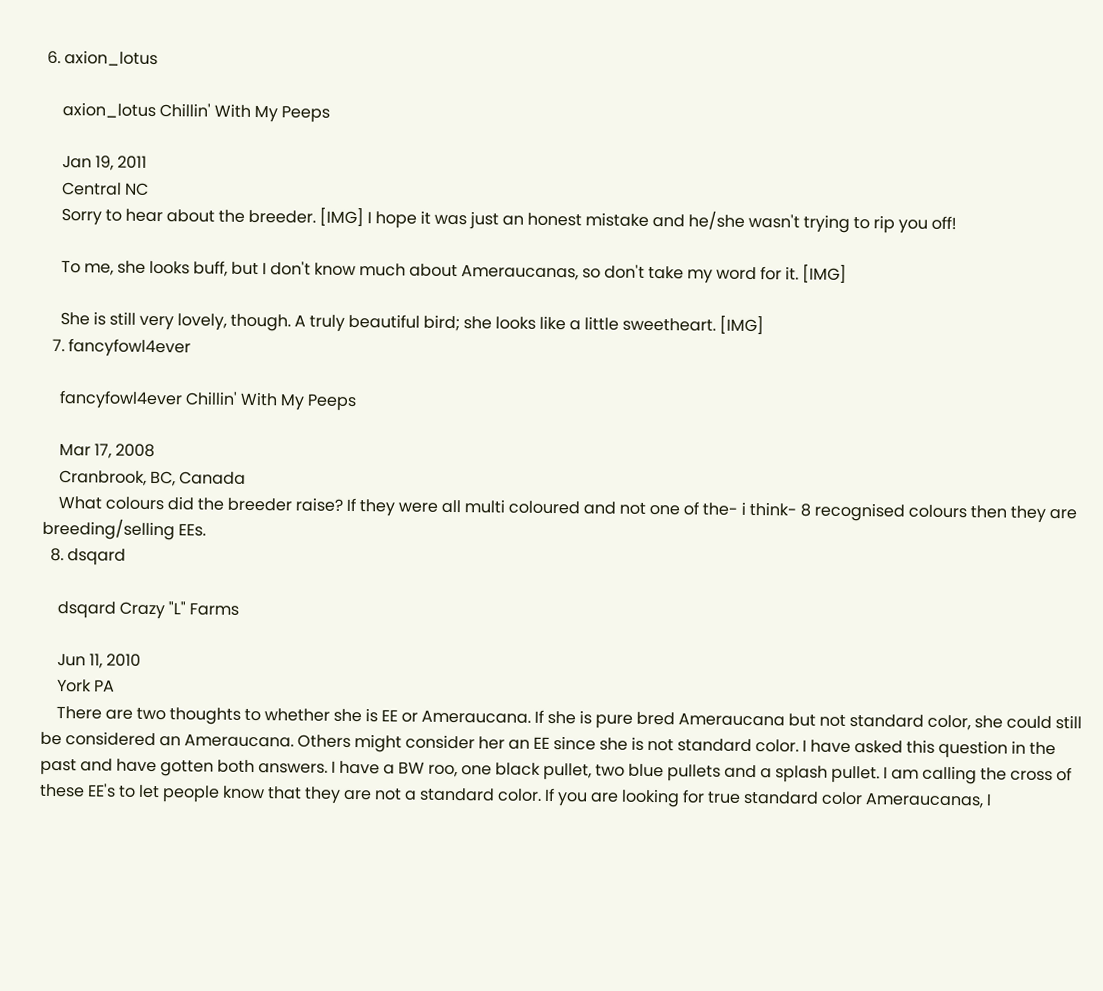6. axion_lotus

    axion_lotus Chillin' With My Peeps

    Jan 19, 2011
    Central NC
    Sorry to hear about the breeder. [IMG] I hope it was just an honest mistake and he/she wasn't trying to rip you off!

    To me, she looks buff, but I don't know much about Ameraucanas, so don't take my word for it. [IMG]

    She is still very lovely, though. A truly beautiful bird; she looks like a little sweetheart. [IMG]
  7. fancyfowl4ever

    fancyfowl4ever Chillin' With My Peeps

    Mar 17, 2008
    Cranbrook, BC, Canada
    What colours did the breeder raise? If they were all multi coloured and not one of the- i think- 8 recognised colours then they are breeding/selling EEs.
  8. dsqard

    dsqard Crazy "L" Farms

    Jun 11, 2010
    York PA
    There are two thoughts to whether she is EE or Ameraucana. If she is pure bred Ameraucana but not standard color, she could still be considered an Ameraucana. Others might consider her an EE since she is not standard color. I have asked this question in the past and have gotten both answers. I have a BW roo, one black pullet, two blue pullets and a splash pullet. I am calling the cross of these EE's to let people know that they are not a standard color. If you are looking for true standard color Ameraucanas, I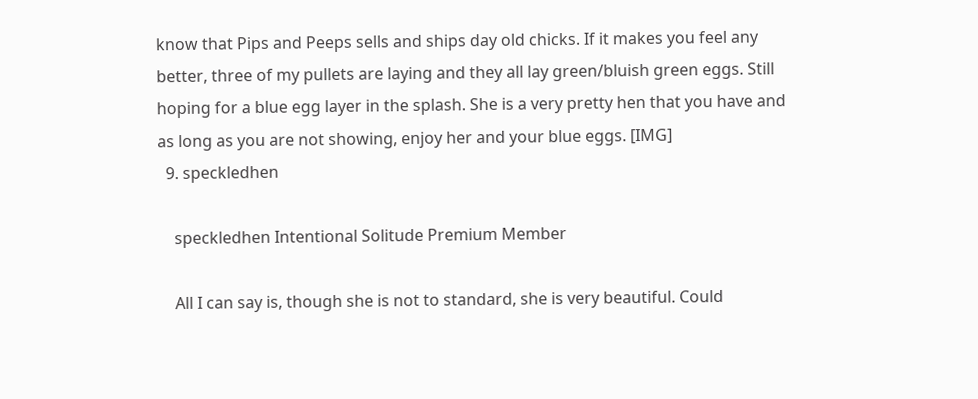know that Pips and Peeps sells and ships day old chicks. If it makes you feel any better, three of my pullets are laying and they all lay green/bluish green eggs. Still hoping for a blue egg layer in the splash. She is a very pretty hen that you have and as long as you are not showing, enjoy her and your blue eggs. [IMG]
  9. speckledhen

    speckledhen Intentional Solitude Premium Member

    All I can say is, though she is not to standard, she is very beautiful. Could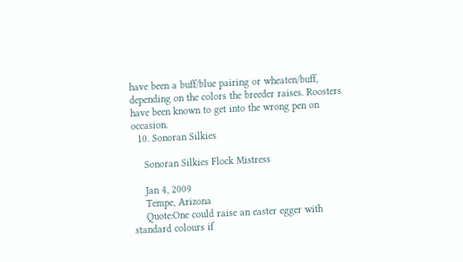have been a buff/blue pairing or wheaten/buff, depending on the colors the breeder raises. Roosters have been known to get into the wrong pen on occasion.
  10. Sonoran Silkies

    Sonoran Silkies Flock Mistress

    Jan 4, 2009
    Tempe, Arizona
    Quote:One could raise an easter egger with standard colours if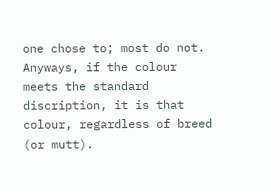one chose to; most do not. Anyways, if the colour meets the standard discription, it is that colour, regardless of breed (or mutt).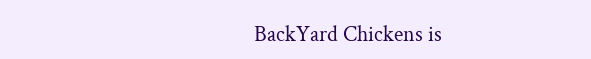BackYard Chickens is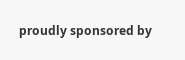proudly sponsored by